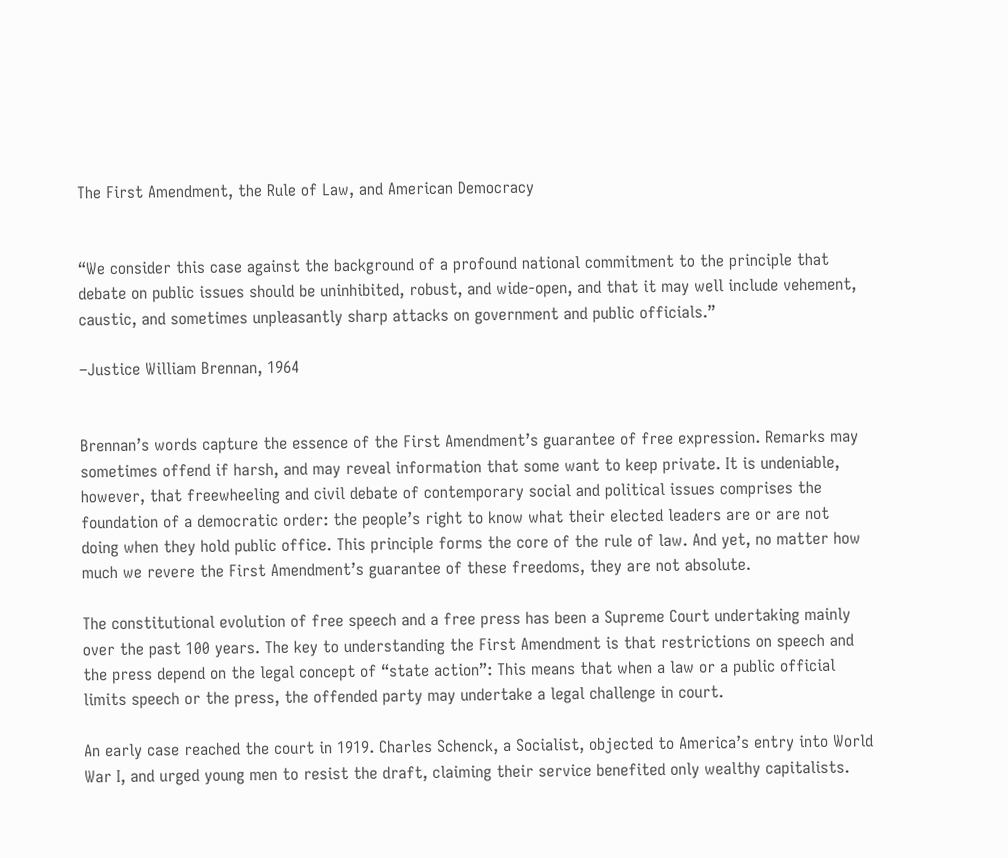The First Amendment, the Rule of Law, and American Democracy


“We consider this case against the background of a profound national commitment to the principle that debate on public issues should be uninhibited, robust, and wide-open, and that it may well include vehement, caustic, and sometimes unpleasantly sharp attacks on government and public officials.”

–Justice William Brennan, 1964


Brennan’s words capture the essence of the First Amendment’s guarantee of free expression. Remarks may sometimes offend if harsh, and may reveal information that some want to keep private. It is undeniable, however, that freewheeling and civil debate of contemporary social and political issues comprises the foundation of a democratic order: the people’s right to know what their elected leaders are or are not doing when they hold public office. This principle forms the core of the rule of law. And yet, no matter how much we revere the First Amendment’s guarantee of these freedoms, they are not absolute.

The constitutional evolution of free speech and a free press has been a Supreme Court undertaking mainly over the past 100 years. The key to understanding the First Amendment is that restrictions on speech and the press depend on the legal concept of “state action”: This means that when a law or a public official limits speech or the press, the offended party may undertake a legal challenge in court.

An early case reached the court in 1919. Charles Schenck, a Socialist, objected to America’s entry into World War I, and urged young men to resist the draft, claiming their service benefited only wealthy capitalists.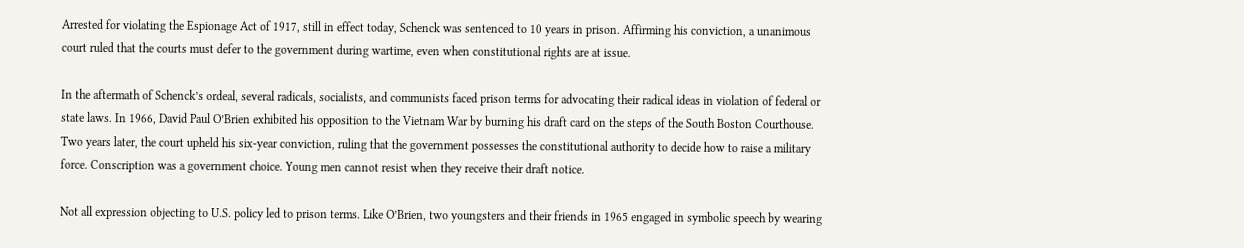Arrested for violating the Espionage Act of 1917, still in effect today, Schenck was sentenced to 10 years in prison. Affirming his conviction, a unanimous court ruled that the courts must defer to the government during wartime, even when constitutional rights are at issue.

In the aftermath of Schenck’s ordeal, several radicals, socialists, and communists faced prison terms for advocating their radical ideas in violation of federal or state laws. In 1966, David Paul O’Brien exhibited his opposition to the Vietnam War by burning his draft card on the steps of the South Boston Courthouse. Two years later, the court upheld his six-year conviction, ruling that the government possesses the constitutional authority to decide how to raise a military force. Conscription was a government choice. Young men cannot resist when they receive their draft notice.

Not all expression objecting to U.S. policy led to prison terms. Like O’Brien, two youngsters and their friends in 1965 engaged in symbolic speech by wearing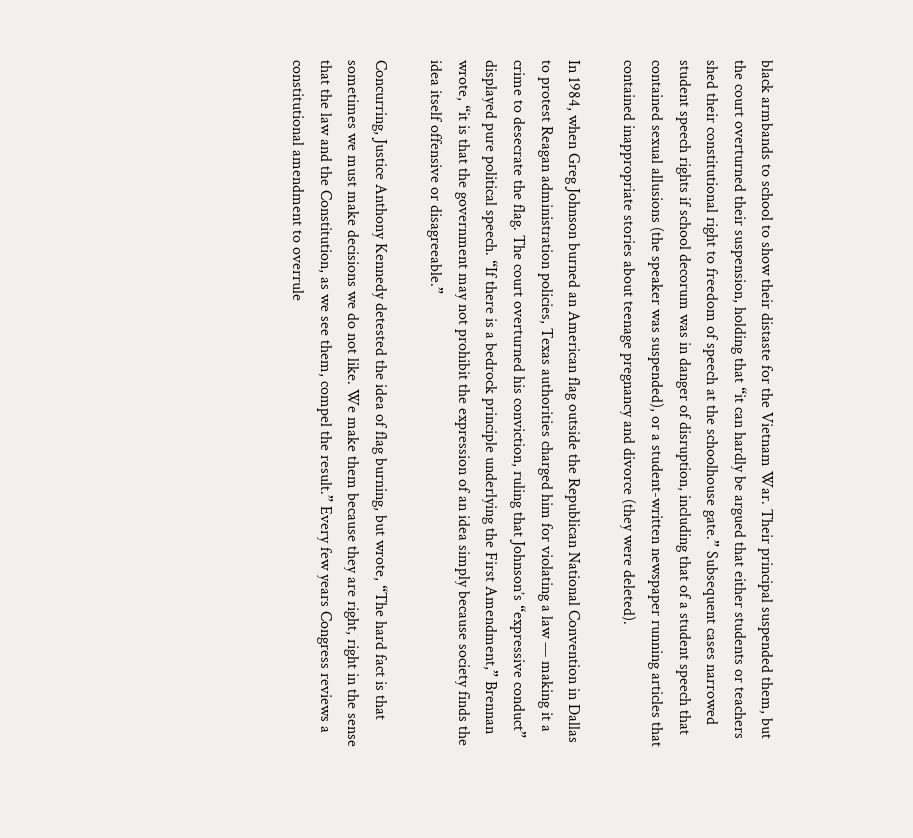black armbands to school to show their distaste for the Vietnam War. Their principal suspended them, but the court overturned their suspension, holding that “it can hardly be argued that either students or teachers shed their constitutional right to freedom of speech at the schoolhouse gate.” Subsequent cases narrowed student speech rights if school decorum was in danger of disruption, including that of a student speech that contained sexual allusions (the speaker was suspended), or a student-written newspaper running articles that contained inappropriate stories about teenage pregnancy and divorce (they were deleted).

In 1984, when Greg Johnson burned an American flag outside the Republican National Convention in Dallas to protest Reagan administration policies, Texas authorities charged him for violating a law — making it a crime to desecrate the flag. The court overturned his conviction, ruling that Johnson’s “expressive conduct” displayed pure political speech. “If there is a bedrock principle underlying the First Amendment,” Brennan wrote, “it is that the government may not prohibit the expression of an idea simply because society finds the idea itself offensive or disagreeable.”

Concurring, Justice Anthony Kennedy detested the idea of flag burning, but wrote, “The hard fact is that sometimes we must make decisions we do not like. We make them because they are right, right in the sense that the law and the Constitution, as we see them, compel the result.” Every few years Congress reviews a constitutional amendment to overrule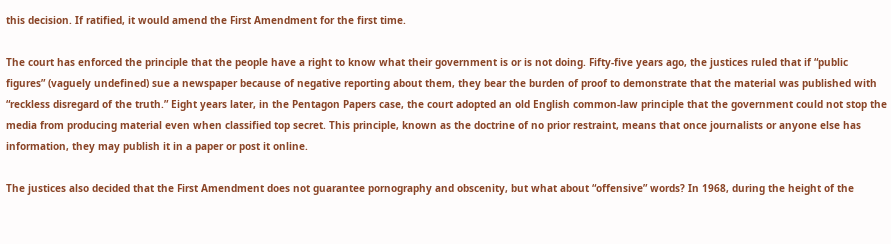this decision. If ratified, it would amend the First Amendment for the first time.

The court has enforced the principle that the people have a right to know what their government is or is not doing. Fifty-five years ago, the justices ruled that if “public figures” (vaguely undefined) sue a newspaper because of negative reporting about them, they bear the burden of proof to demonstrate that the material was published with “reckless disregard of the truth.” Eight years later, in the Pentagon Papers case, the court adopted an old English common-law principle that the government could not stop the media from producing material even when classified top secret. This principle, known as the doctrine of no prior restraint, means that once journalists or anyone else has information, they may publish it in a paper or post it online.

The justices also decided that the First Amendment does not guarantee pornography and obscenity, but what about “offensive” words? In 1968, during the height of the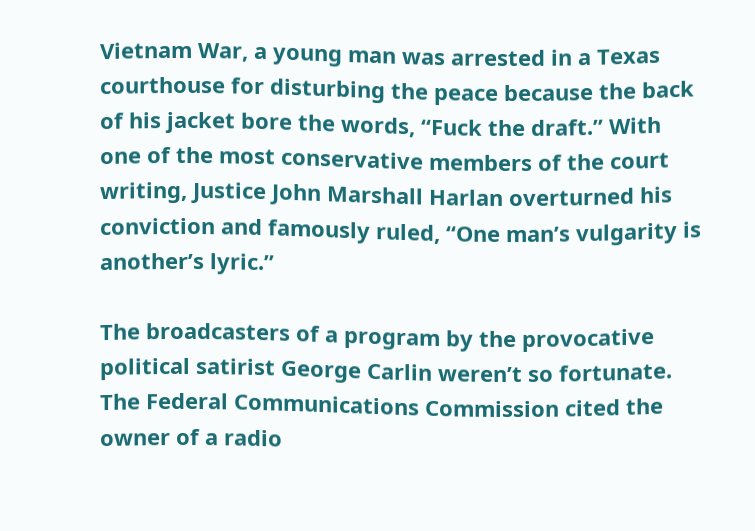Vietnam War, a young man was arrested in a Texas courthouse for disturbing the peace because the back of his jacket bore the words, “Fuck the draft.” With one of the most conservative members of the court writing, Justice John Marshall Harlan overturned his conviction and famously ruled, “One man’s vulgarity is another’s lyric.”

The broadcasters of a program by the provocative political satirist George Carlin weren’t so fortunate. The Federal Communications Commission cited the owner of a radio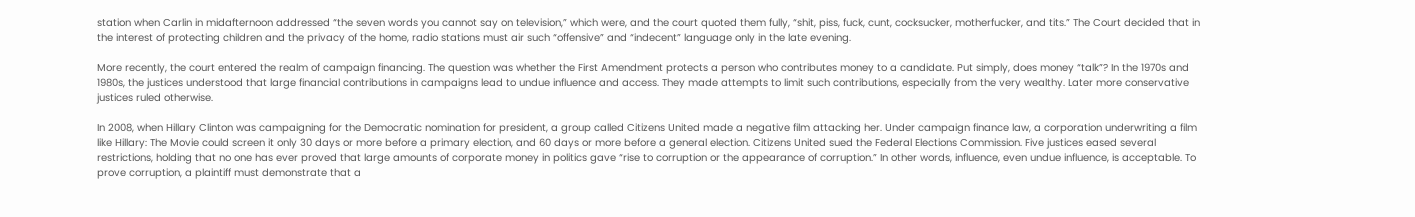station when Carlin in midafternoon addressed “the seven words you cannot say on television,” which were, and the court quoted them fully, “shit, piss, fuck, cunt, cocksucker, motherfucker, and tits.” The Court decided that in the interest of protecting children and the privacy of the home, radio stations must air such “offensive” and “indecent” language only in the late evening.

More recently, the court entered the realm of campaign financing. The question was whether the First Amendment protects a person who contributes money to a candidate. Put simply, does money “talk”? In the 1970s and 1980s, the justices understood that large financial contributions in campaigns lead to undue influence and access. They made attempts to limit such contributions, especially from the very wealthy. Later more conservative justices ruled otherwise.

In 2008, when Hillary Clinton was campaigning for the Democratic nomination for president, a group called Citizens United made a negative film attacking her. Under campaign finance law, a corporation underwriting a film like Hillary: The Movie could screen it only 30 days or more before a primary election, and 60 days or more before a general election. Citizens United sued the Federal Elections Commission. Five justices eased several restrictions, holding that no one has ever proved that large amounts of corporate money in politics gave “rise to corruption or the appearance of corruption.” In other words, influence, even undue influence, is acceptable. To prove corruption, a plaintiff must demonstrate that a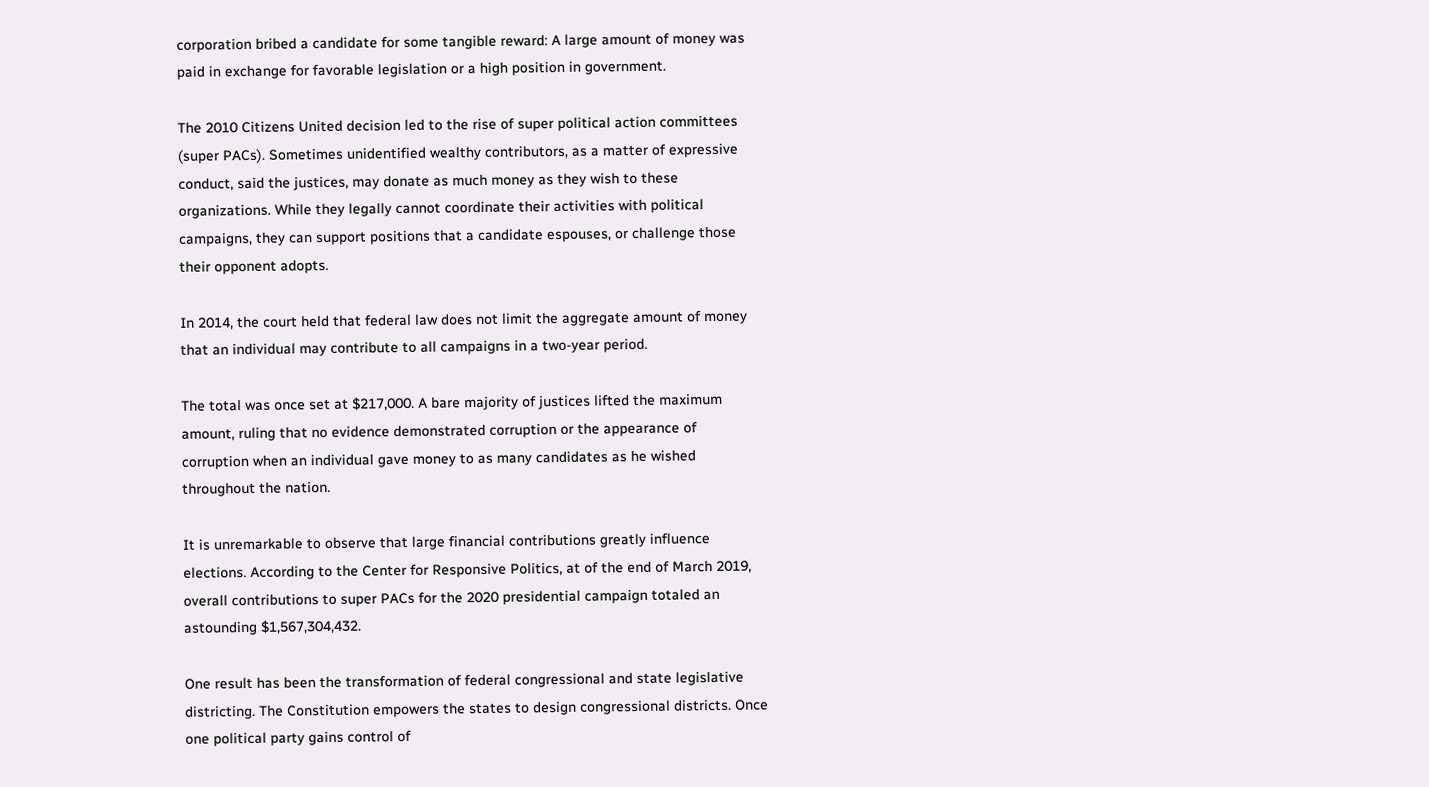corporation bribed a candidate for some tangible reward: A large amount of money was paid in exchange for favorable legislation or a high position in government.

The 2010 Citizens United decision led to the rise of super political action committees (super PACs). Sometimes unidentified wealthy contributors, as a matter of expressive conduct, said the justices, may donate as much money as they wish to these organizations. While they legally cannot coordinate their activities with political campaigns, they can support positions that a candidate espouses, or challenge those their opponent adopts.

In 2014, the court held that federal law does not limit the aggregate amount of money that an individual may contribute to all campaigns in a two-year period.

The total was once set at $217,000. A bare majority of justices lifted the maximum amount, ruling that no evidence demonstrated corruption or the appearance of corruption when an individual gave money to as many candidates as he wished throughout the nation.

It is unremarkable to observe that large financial contributions greatly influence elections. According to the Center for Responsive Politics, at of the end of March 2019, overall contributions to super PACs for the 2020 presidential campaign totaled an astounding $1,567,304,432.

One result has been the transformation of federal congressional and state legislative districting. The Constitution empowers the states to design congressional districts. Once one political party gains control of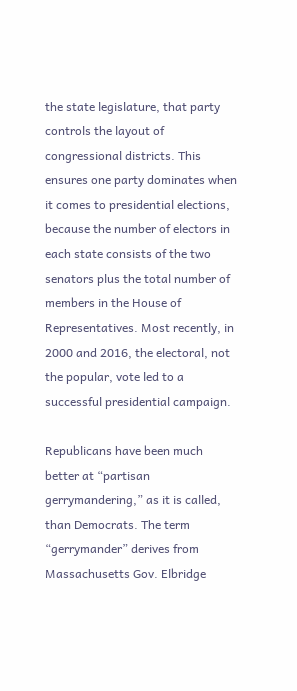the state legislature, that party controls the layout of congressional districts. This ensures one party dominates when it comes to presidential elections, because the number of electors in each state consists of the two senators plus the total number of members in the House of Representatives. Most recently, in 2000 and 2016, the electoral, not the popular, vote led to a successful presidential campaign.

Republicans have been much better at “partisan gerrymandering,” as it is called, than Democrats. The term “gerrymander” derives from Massachusetts Gov. Elbridge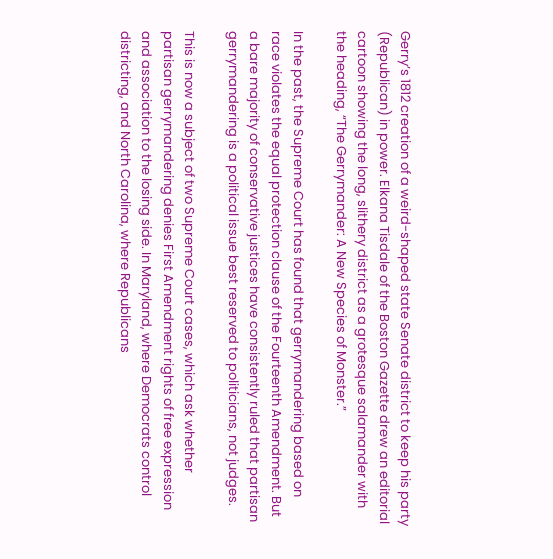Gerry’s 1812 creation of a weird-shaped state Senate district to keep his party (Republican) in power. Elkana Tisdale of the Boston Gazette drew an editorial cartoon showing the long, slithery district as a grotesque salamander with the heading, “The Gerrymander: A New Species of Monster.”

In the past, the Supreme Court has found that gerrymandering based on race violates the equal protection clause of the Fourteenth Amendment. But a bare majority of conservative justices have consistently ruled that partisan gerrymandering is a political issue best reserved to politicians, not judges.

This is now a subject of two Supreme Court cases, which ask whether partisan gerrymandering denies First Amendment rights of free expression and association to the losing side. In Maryland, where Democrats control districting, and North Carolina, where Republicans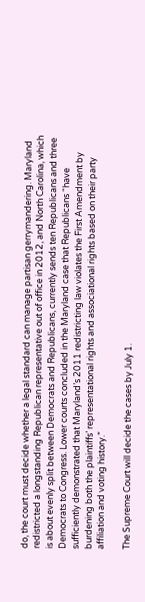do, the court must decide whether a legal standard can manage partisan gerrymandering. Maryland redistricted a longstanding Republican representative out of office in 2012, and North Carolina, which is about evenly split between Democrats and Republicans, currently sends ten Republicans and three Democrats to Congress. Lower courts concluded in the Maryland case that Republicans “have sufficiently demonstrated that Maryland’s 2011 redistricting law violates the First Amendment by burdening both the plaintiffs’ representational rights and associational rights based on their party affiliation and voting history.”

The Supreme Court will decide the cases by July 1.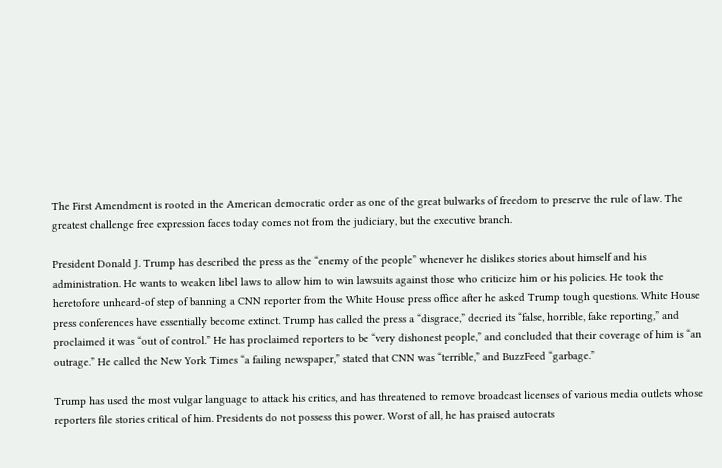The First Amendment is rooted in the American democratic order as one of the great bulwarks of freedom to preserve the rule of law. The greatest challenge free expression faces today comes not from the judiciary, but the executive branch.

President Donald J. Trump has described the press as the “enemy of the people” whenever he dislikes stories about himself and his administration. He wants to weaken libel laws to allow him to win lawsuits against those who criticize him or his policies. He took the heretofore unheard-of step of banning a CNN reporter from the White House press office after he asked Trump tough questions. White House press conferences have essentially become extinct. Trump has called the press a “disgrace,” decried its “false, horrible, fake reporting,” and proclaimed it was “out of control.” He has proclaimed reporters to be “very dishonest people,” and concluded that their coverage of him is “an outrage.” He called the New York Times “a failing newspaper,” stated that CNN was “terrible,” and BuzzFeed “garbage.”

Trump has used the most vulgar language to attack his critics, and has threatened to remove broadcast licenses of various media outlets whose reporters file stories critical of him. Presidents do not possess this power. Worst of all, he has praised autocrats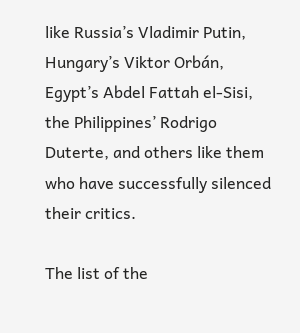like Russia’s Vladimir Putin, Hungary’s Viktor Orbán, Egypt’s Abdel Fattah el-Sisi, the Philippines’ Rodrigo Duterte, and others like them who have successfully silenced their critics.

The list of the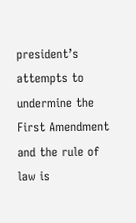president’s attempts to undermine the First Amendment and the rule of law is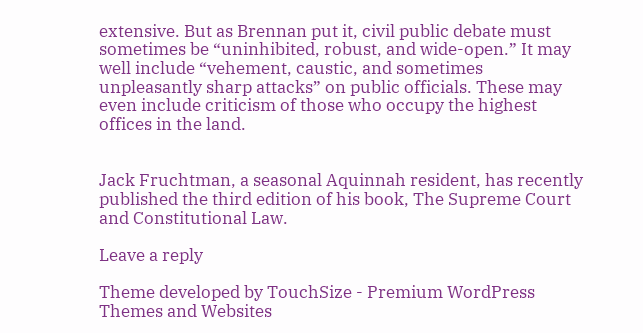extensive. But as Brennan put it, civil public debate must sometimes be “uninhibited, robust, and wide-open.” It may well include “vehement, caustic, and sometimes unpleasantly sharp attacks” on public officials. These may even include criticism of those who occupy the highest offices in the land.


Jack Fruchtman, a seasonal Aquinnah resident, has recently published the third edition of his book, The Supreme Court and Constitutional Law.

Leave a reply

Theme developed by TouchSize - Premium WordPress Themes and Websites